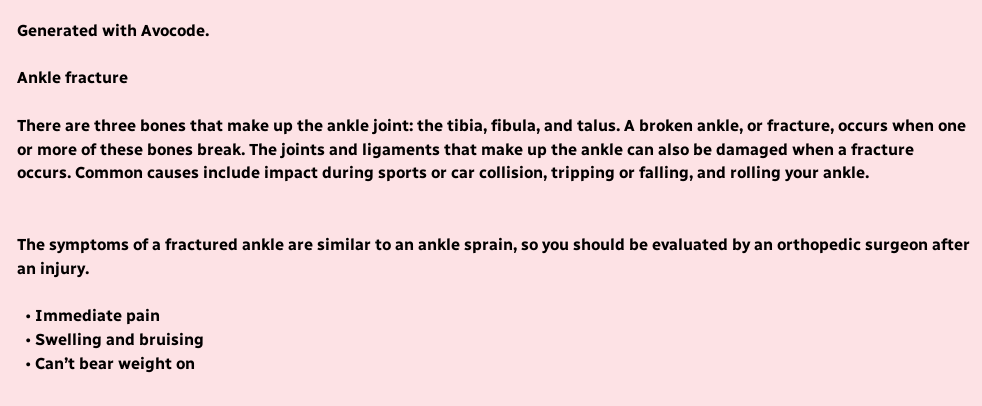Generated with Avocode.

Ankle fracture

There are three bones that make up the ankle joint: the tibia, fibula, and talus. A broken ankle, or fracture, occurs when one or more of these bones break. The joints and ligaments that make up the ankle can also be damaged when a fracture occurs. Common causes include impact during sports or car collision, tripping or falling, and rolling your ankle.


The symptoms of a fractured ankle are similar to an ankle sprain, so you should be evaluated by an orthopedic surgeon after an injury.

  • Immediate pain
  • Swelling and bruising
  • Can’t bear weight on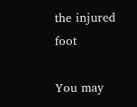the injured foot

You may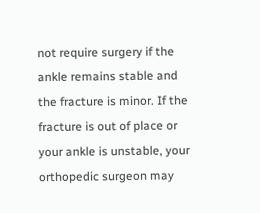not require surgery if the ankle remains stable and the fracture is minor. If the fracture is out of place or your ankle is unstable, your orthopedic surgeon may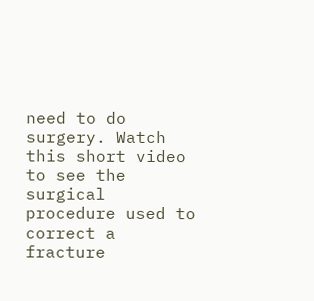need to do surgery. Watch this short video to see the surgical procedure used to correct a fracture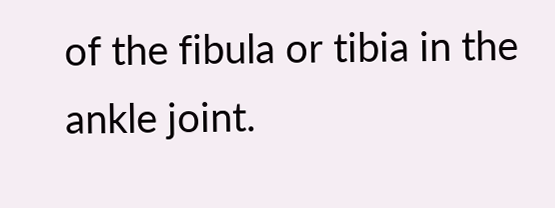of the fibula or tibia in the ankle joint.